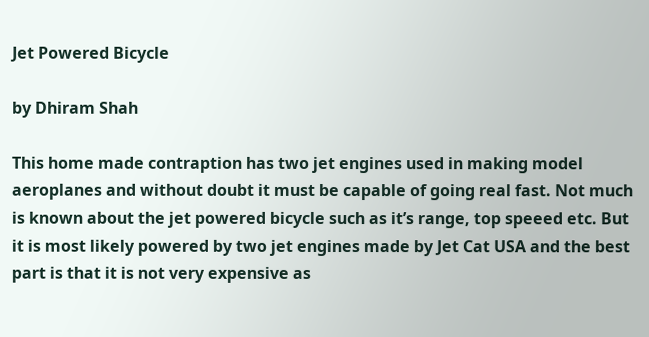Jet Powered Bicycle

by Dhiram Shah

This home made contraption has two jet engines used in making model aeroplanes and without doubt it must be capable of going real fast. Not much is known about the jet powered bicycle such as it’s range, top speeed etc. But it is most likely powered by two jet engines made by Jet Cat USA and the best part is that it is not very expensive as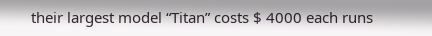their largest model “Titan” costs $ 4000 each runs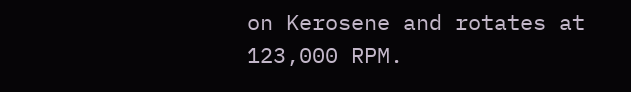on Kerosene and rotates at 123,000 RPM.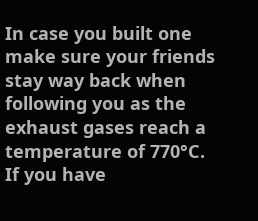In case you built one make sure your friends stay way back when following you as the exhaust gases reach a temperature of 770°C. If you have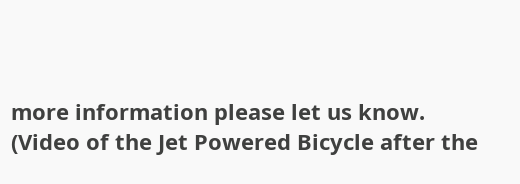more information please let us know.
(Video of the Jet Powered Bicycle after the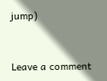jump)


Leave a comment